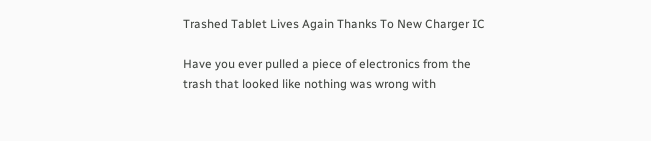Trashed Tablet Lives Again Thanks To New Charger IC

Have you ever pulled a piece of electronics from the trash that looked like nothing was wrong with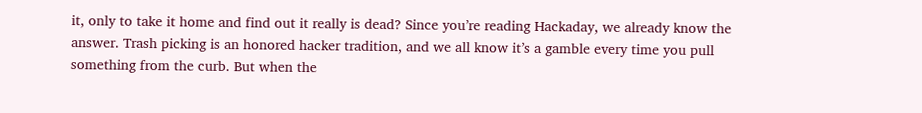it, only to take it home and find out it really is dead? Since you’re reading Hackaday, we already know the answer. Trash picking is an honored hacker tradition, and we all know it’s a gamble every time you pull something from the curb. But when the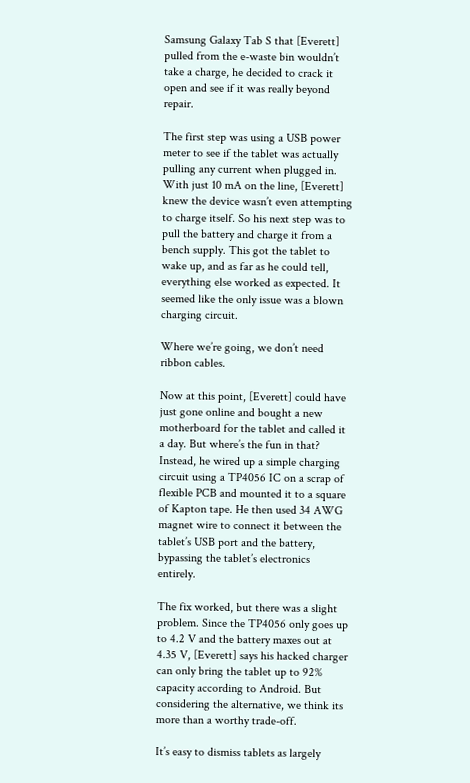Samsung Galaxy Tab S that [Everett] pulled from the e-waste bin wouldn’t take a charge, he decided to crack it open and see if it was really beyond repair.

The first step was using a USB power meter to see if the tablet was actually pulling any current when plugged in. With just 10 mA on the line, [Everett] knew the device wasn’t even attempting to charge itself. So his next step was to pull the battery and charge it from a bench supply. This got the tablet to wake up, and as far as he could tell, everything else worked as expected. It seemed like the only issue was a blown charging circuit.

Where we’re going, we don’t need ribbon cables.

Now at this point, [Everett] could have just gone online and bought a new motherboard for the tablet and called it a day. But where’s the fun in that? Instead, he wired up a simple charging circuit using a TP4056 IC on a scrap of flexible PCB and mounted it to a square of Kapton tape. He then used 34 AWG magnet wire to connect it between the tablet’s USB port and the battery, bypassing the tablet’s electronics entirely.

The fix worked, but there was a slight problem. Since the TP4056 only goes up to 4.2 V and the battery maxes out at 4.35 V, [Everett] says his hacked charger can only bring the tablet up to 92% capacity according to Android. But considering the alternative, we think its more than a worthy trade-off.

It’s easy to dismiss tablets as largely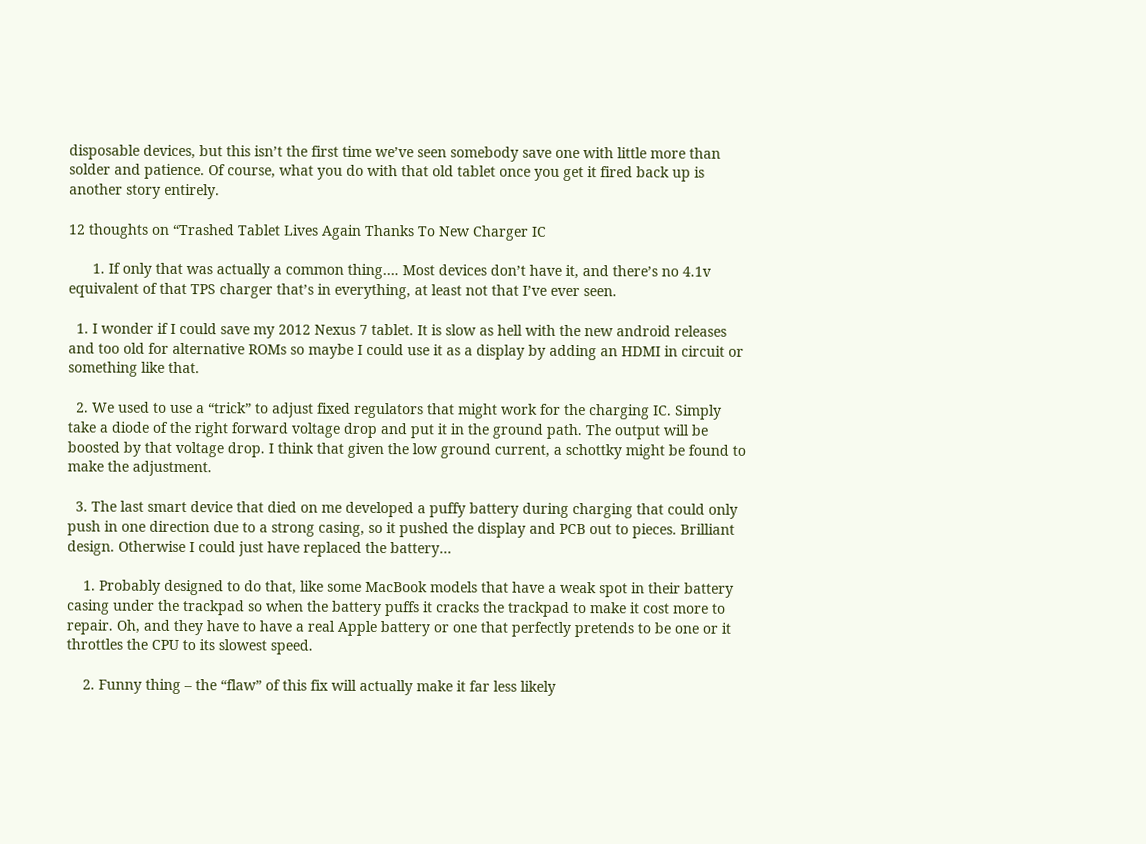disposable devices, but this isn’t the first time we’ve seen somebody save one with little more than solder and patience. Of course, what you do with that old tablet once you get it fired back up is another story entirely.

12 thoughts on “Trashed Tablet Lives Again Thanks To New Charger IC

      1. If only that was actually a common thing…. Most devices don’t have it, and there’s no 4.1v equivalent of that TPS charger that’s in everything, at least not that I’ve ever seen.

  1. I wonder if I could save my 2012 Nexus 7 tablet. It is slow as hell with the new android releases and too old for alternative ROMs so maybe I could use it as a display by adding an HDMI in circuit or something like that.

  2. We used to use a “trick” to adjust fixed regulators that might work for the charging IC. Simply take a diode of the right forward voltage drop and put it in the ground path. The output will be boosted by that voltage drop. I think that given the low ground current, a schottky might be found to make the adjustment.

  3. The last smart device that died on me developed a puffy battery during charging that could only push in one direction due to a strong casing, so it pushed the display and PCB out to pieces. Brilliant design. Otherwise I could just have replaced the battery…

    1. Probably designed to do that, like some MacBook models that have a weak spot in their battery casing under the trackpad so when the battery puffs it cracks the trackpad to make it cost more to repair. Oh, and they have to have a real Apple battery or one that perfectly pretends to be one or it throttles the CPU to its slowest speed.

    2. Funny thing – the “flaw” of this fix will actually make it far less likely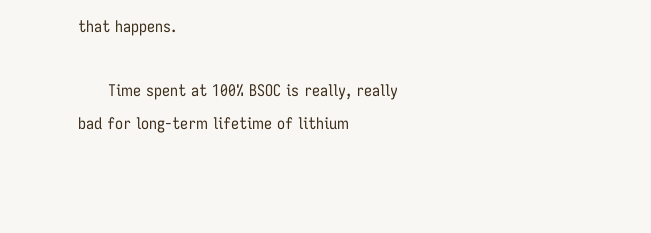that happens.

      Time spent at 100% BSOC is really, really bad for long-term lifetime of lithium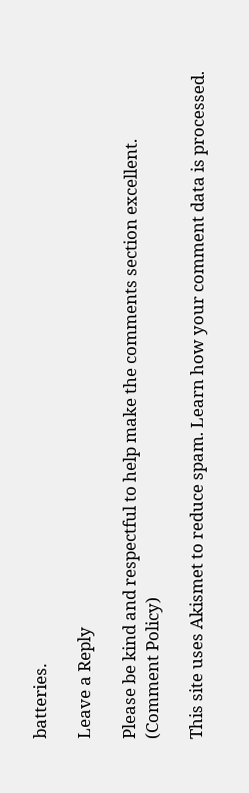batteries.

Leave a Reply

Please be kind and respectful to help make the comments section excellent. (Comment Policy)

This site uses Akismet to reduce spam. Learn how your comment data is processed.